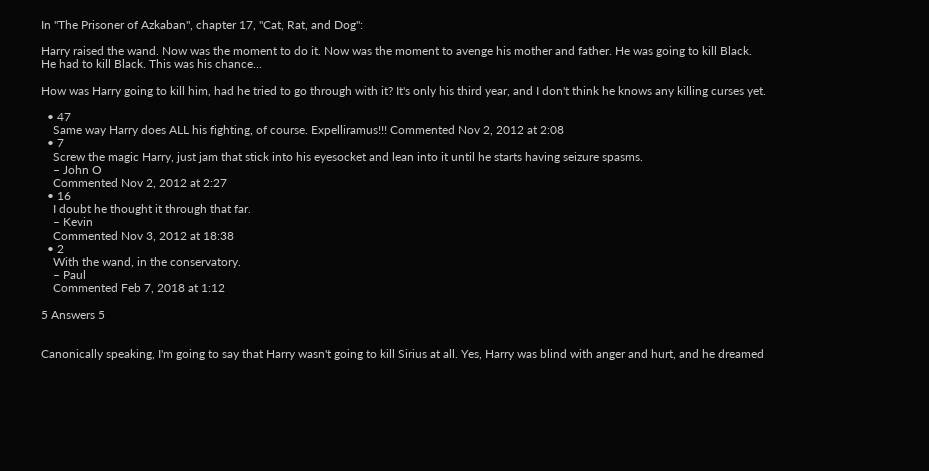In "The Prisoner of Azkaban", chapter 17, "Cat, Rat, and Dog":

Harry raised the wand. Now was the moment to do it. Now was the moment to avenge his mother and father. He was going to kill Black. He had to kill Black. This was his chance...

How was Harry going to kill him, had he tried to go through with it? It's only his third year, and I don't think he knows any killing curses yet.

  • 47
    Same way Harry does ALL his fighting, of course. Expelliramus!!! Commented Nov 2, 2012 at 2:08
  • 7
    Screw the magic Harry, just jam that stick into his eyesocket and lean into it until he starts having seizure spasms.
    – John O
    Commented Nov 2, 2012 at 2:27
  • 16
    I doubt he thought it through that far.
    – Kevin
    Commented Nov 3, 2012 at 18:38
  • 2
    With the wand, in the conservatory.
    – Paul
    Commented Feb 7, 2018 at 1:12

5 Answers 5


Canonically speaking, I'm going to say that Harry wasn't going to kill Sirius at all. Yes, Harry was blind with anger and hurt, and he dreamed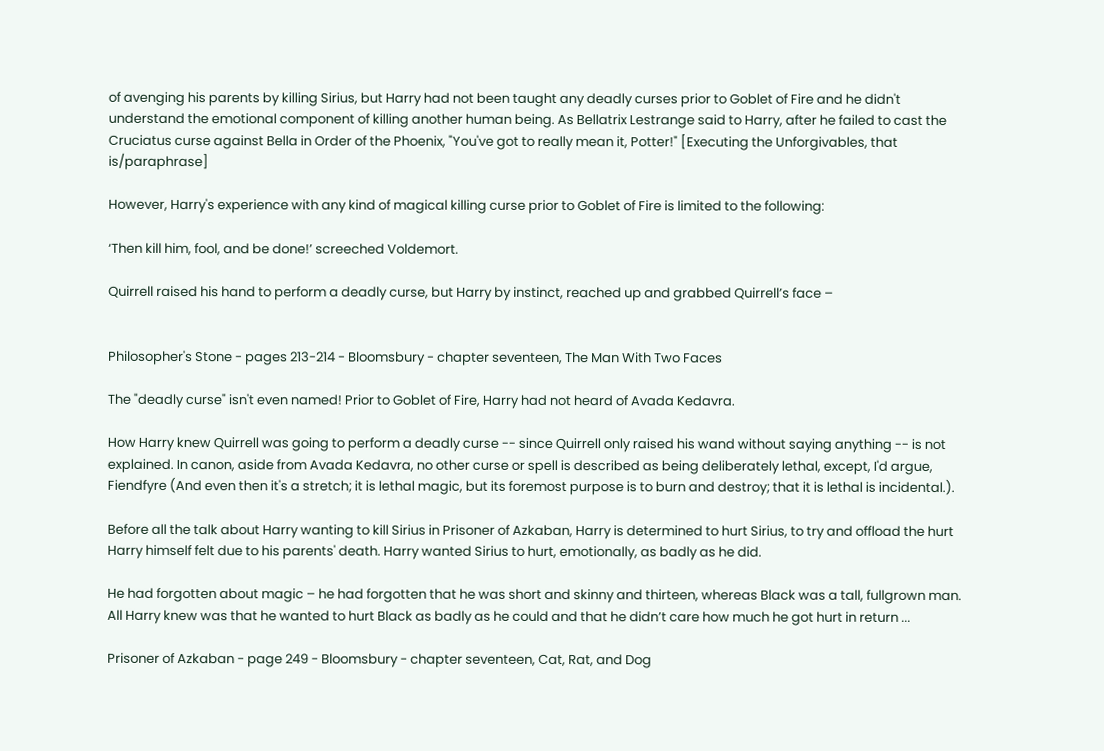of avenging his parents by killing Sirius, but Harry had not been taught any deadly curses prior to Goblet of Fire and he didn't understand the emotional component of killing another human being. As Bellatrix Lestrange said to Harry, after he failed to cast the Cruciatus curse against Bella in Order of the Phoenix, "You've got to really mean it, Potter!" [Executing the Unforgivables, that is/paraphrase]

However, Harry's experience with any kind of magical killing curse prior to Goblet of Fire is limited to the following:

‘Then kill him, fool, and be done!’ screeched Voldemort.

Quirrell raised his hand to perform a deadly curse, but Harry by instinct, reached up and grabbed Quirrell’s face –


Philosopher's Stone - pages 213-214 - Bloomsbury - chapter seventeen, The Man With Two Faces

The "deadly curse" isn't even named! Prior to Goblet of Fire, Harry had not heard of Avada Kedavra.

How Harry knew Quirrell was going to perform a deadly curse -- since Quirrell only raised his wand without saying anything -- is not explained. In canon, aside from Avada Kedavra, no other curse or spell is described as being deliberately lethal, except, I'd argue, Fiendfyre (And even then it's a stretch; it is lethal magic, but its foremost purpose is to burn and destroy; that it is lethal is incidental.).

Before all the talk about Harry wanting to kill Sirius in Prisoner of Azkaban, Harry is determined to hurt Sirius, to try and offload the hurt Harry himself felt due to his parents' death. Harry wanted Sirius to hurt, emotionally, as badly as he did.

He had forgotten about magic – he had forgotten that he was short and skinny and thirteen, whereas Black was a tall, fullgrown man. All Harry knew was that he wanted to hurt Black as badly as he could and that he didn’t care how much he got hurt in return ...

Prisoner of Azkaban - page 249 - Bloomsbury - chapter seventeen, Cat, Rat, and Dog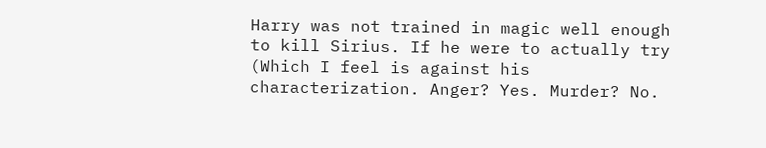Harry was not trained in magic well enough to kill Sirius. If he were to actually try (Which I feel is against his characterization. Anger? Yes. Murder? No.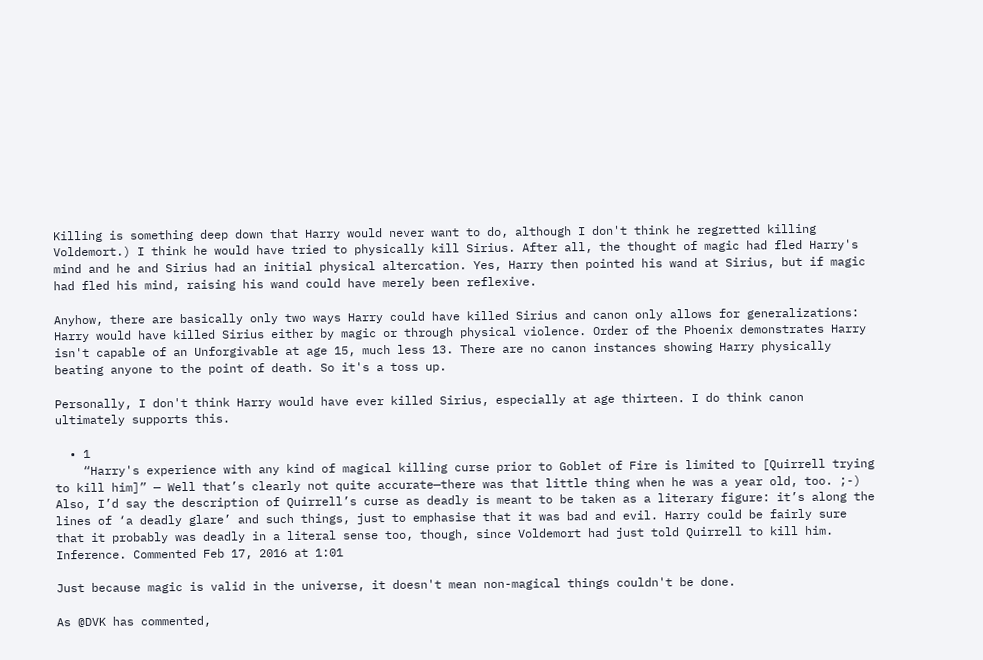Killing is something deep down that Harry would never want to do, although I don't think he regretted killing Voldemort.) I think he would have tried to physically kill Sirius. After all, the thought of magic had fled Harry's mind and he and Sirius had an initial physical altercation. Yes, Harry then pointed his wand at Sirius, but if magic had fled his mind, raising his wand could have merely been reflexive.

Anyhow, there are basically only two ways Harry could have killed Sirius and canon only allows for generalizations: Harry would have killed Sirius either by magic or through physical violence. Order of the Phoenix demonstrates Harry isn't capable of an Unforgivable at age 15, much less 13. There are no canon instances showing Harry physically beating anyone to the point of death. So it's a toss up.

Personally, I don't think Harry would have ever killed Sirius, especially at age thirteen. I do think canon ultimately supports this.

  • 1
    “Harry's experience with any kind of magical killing curse prior to Goblet of Fire is limited to [Quirrell trying to kill him]” — Well that’s clearly not quite accurate—there was that little thing when he was a year old, too. ;-) Also, I’d say the description of Quirrell’s curse as deadly is meant to be taken as a literary figure: it’s along the lines of ‘a deadly glare’ and such things, just to emphasise that it was bad and evil. Harry could be fairly sure that it probably was deadly in a literal sense too, though, since Voldemort had just told Quirrell to kill him. Inference. Commented Feb 17, 2016 at 1:01

Just because magic is valid in the universe, it doesn't mean non-magical things couldn't be done.

As @DVK has commented,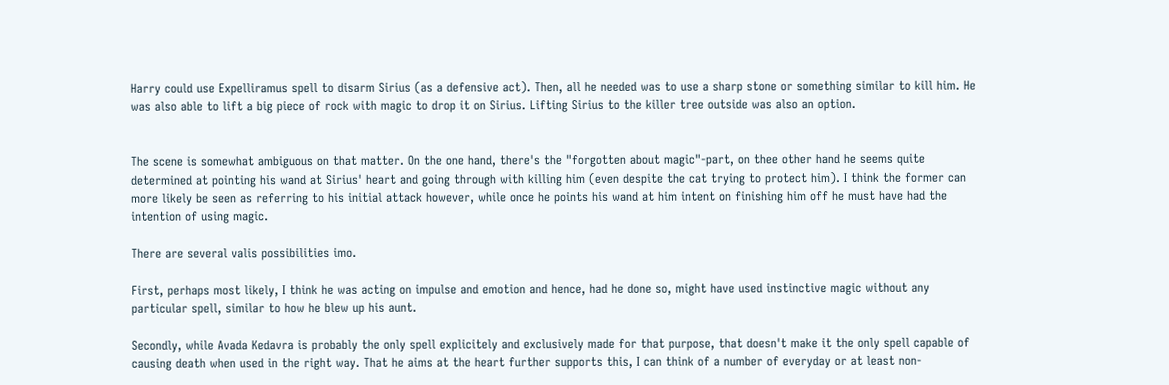Harry could use Expelliramus spell to disarm Sirius (as a defensive act). Then, all he needed was to use a sharp stone or something similar to kill him. He was also able to lift a big piece of rock with magic to drop it on Sirius. Lifting Sirius to the killer tree outside was also an option.


The scene is somewhat ambiguous on that matter. On the one hand, there's the "forgotten about magic"-part, on thee other hand he seems quite determined at pointing his wand at Sirius' heart and going through with killing him (even despite the cat trying to protect him). I think the former can more likely be seen as referring to his initial attack however, while once he points his wand at him intent on finishing him off he must have had the intention of using magic.

There are several valis possibilities imo.

First, perhaps most likely, I think he was acting on impulse and emotion and hence, had he done so, might have used instinctive magic without any particular spell, similar to how he blew up his aunt.

Secondly, while Avada Kedavra is probably the only spell explicitely and exclusively made for that purpose, that doesn't make it the only spell capable of causing death when used in the right way. That he aims at the heart further supports this, I can think of a number of everyday or at least non-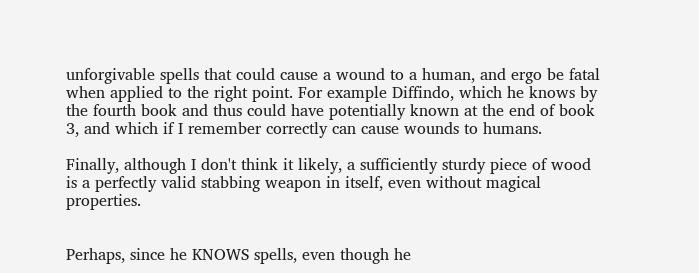unforgivable spells that could cause a wound to a human, and ergo be fatal when applied to the right point. For example Diffindo, which he knows by the fourth book and thus could have potentially known at the end of book 3, and which if I remember correctly can cause wounds to humans.

Finally, although I don't think it likely, a sufficiently sturdy piece of wood is a perfectly valid stabbing weapon in itself, even without magical properties.


Perhaps, since he KNOWS spells, even though he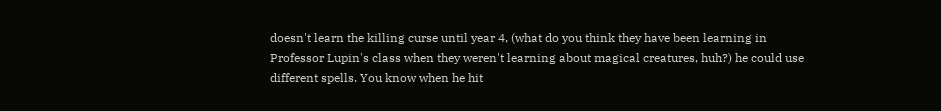doesn't learn the killing curse until year 4, (what do you think they have been learning in Professor Lupin's class when they weren't learning about magical creatures, huh?) he could use different spells. You know when he hit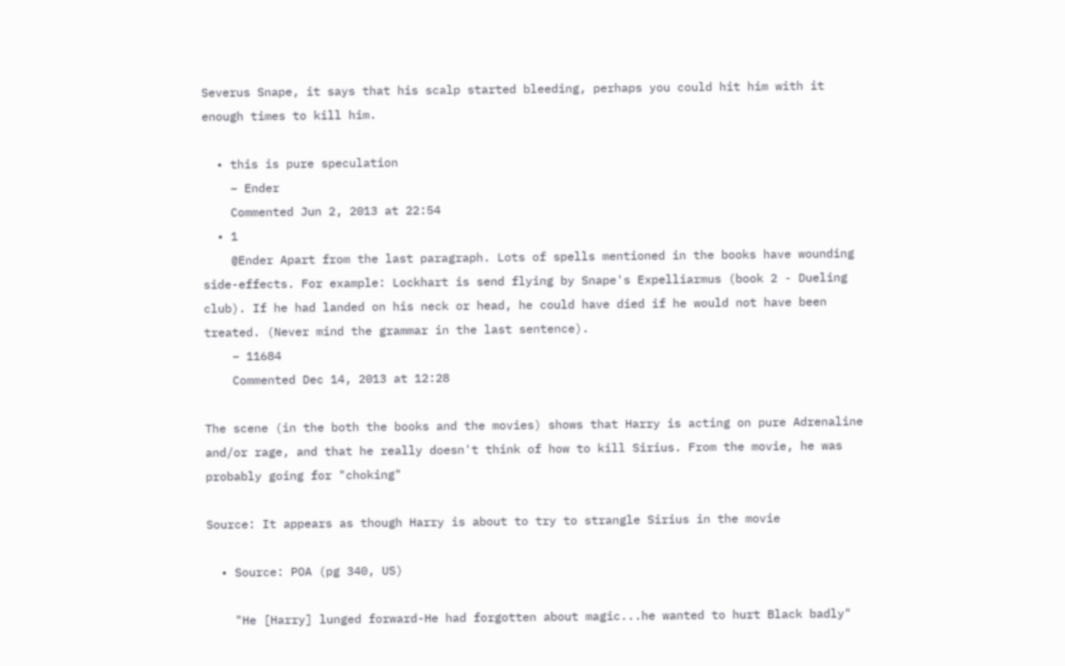Severus Snape, it says that his scalp started bleeding, perhaps you could hit him with it enough times to kill him.

  • this is pure speculation
    – Ender
    Commented Jun 2, 2013 at 22:54
  • 1
    @Ender Apart from the last paragraph. Lots of spells mentioned in the books have wounding side-effects. For example: Lockhart is send flying by Snape's Expelliarmus (book 2 - Dueling club). If he had landed on his neck or head, he could have died if he would not have been treated. (Never mind the grammar in the last sentence).
    – 11684
    Commented Dec 14, 2013 at 12:28

The scene (in the both the books and the movies) shows that Harry is acting on pure Adrenaline and/or rage, and that he really doesn't think of how to kill Sirius. From the movie, he was probably going for "choking"

Source: It appears as though Harry is about to try to strangle Sirius in the movie

  • Source: POA (pg 340, US)

    "He [Harry] lunged forward-He had forgotten about magic...he wanted to hurt Black badly"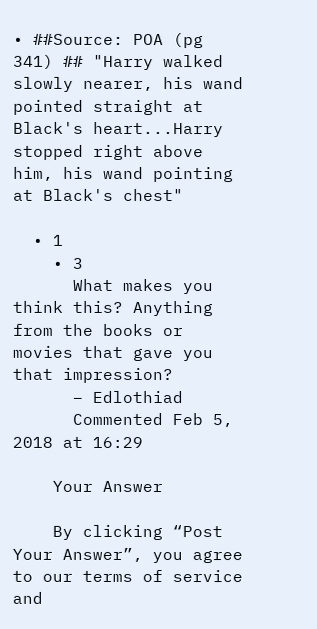• ##Source: POA (pg 341) ## "Harry walked slowly nearer, his wand pointed straight at Black's heart...Harry stopped right above him, his wand pointing at Black's chest"

  • 1
    • 3
      What makes you think this? Anything from the books or movies that gave you that impression?
      – Edlothiad
      Commented Feb 5, 2018 at 16:29

    Your Answer

    By clicking “Post Your Answer”, you agree to our terms of service and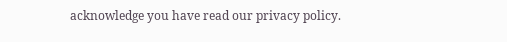acknowledge you have read our privacy policy.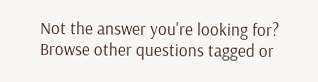Not the answer you're looking for? Browse other questions tagged or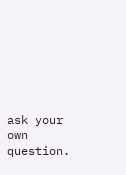ask your own question.